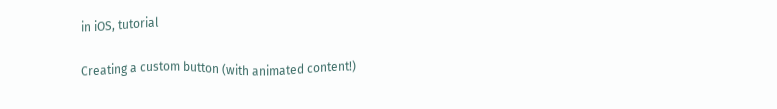in iOS, tutorial

Creating a custom button (with animated content!)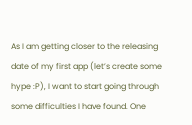As I am getting closer to the releasing date of my first app (let’s create some hype :P), I want to start going through some difficulties I have found. One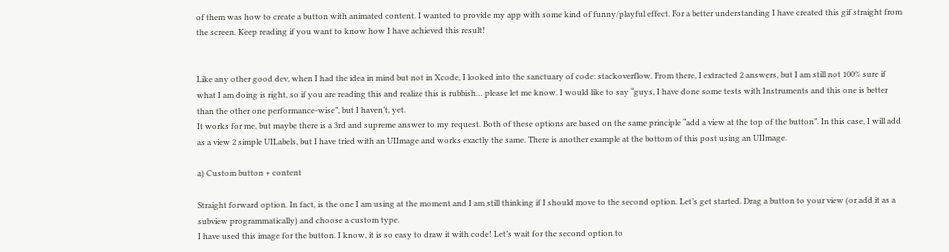of them was how to create a button with animated content. I wanted to provide my app with some kind of funny/playful effect. For a better understanding I have created this gif straight from the screen. Keep reading if you want to know how I have achieved this result!


Like any other good dev, when I had the idea in mind but not in Xcode, I looked into the sanctuary of code: stackoverflow. From there, I extracted 2 answers, but I am still not 100% sure if what I am doing is right, so if you are reading this and realize this is rubbish… please let me know. I would like to say “guys, I have done some tests with Instruments and this one is better than the other one performance-wise”, but I haven’t, yet.
It works for me, but maybe there is a 3rd and supreme answer to my request. Both of these options are based on the same principle “add a view at the top of the button”. In this case, I will add as a view 2 simple UILabels, but I have tried with an UIImage and works exactly the same. There is another example at the bottom of this post using an UIImage.

a) Custom button + content

Straight forward option. In fact, is the one I am using at the moment and I am still thinking if I should move to the second option. Let’s get started. Drag a button to your view (or add it as a subview programmatically) and choose a custom type.
I have used this image for the button. I know, it is so easy to draw it with code! Let’s wait for the second option to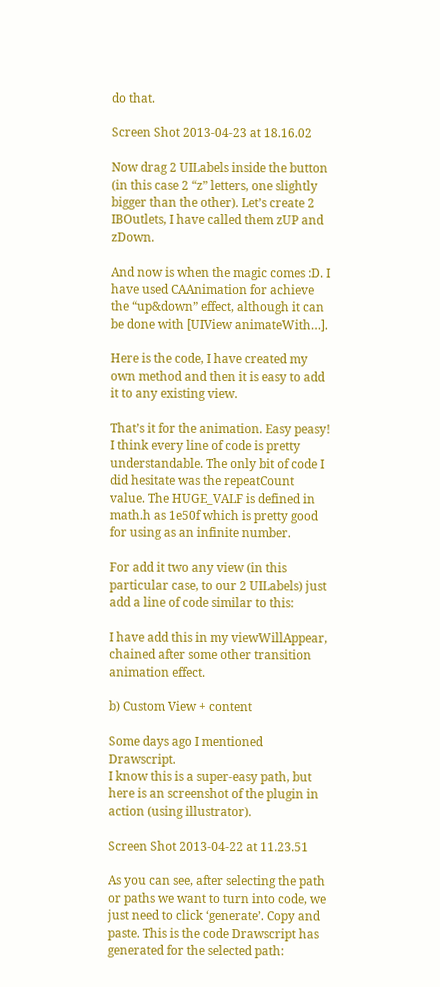do that.

Screen Shot 2013-04-23 at 18.16.02

Now drag 2 UILabels inside the button (in this case 2 “z” letters, one slightly bigger than the other). Let’s create 2 IBOutlets, I have called them zUP and zDown.

And now is when the magic comes :D. I have used CAAnimation for achieve the “up&down” effect, although it can be done with [UIView animateWith…].

Here is the code, I have created my own method and then it is easy to add it to any existing view.

That’s it for the animation. Easy peasy! I think every line of code is pretty understandable. The only bit of code I did hesitate was the repeatCount value. The HUGE_VALF is defined in math.h as 1e50f which is pretty good for using as an infinite number.

For add it two any view (in this particular case, to our 2 UILabels) just add a line of code similar to this:

I have add this in my viewWillAppear, chained after some other transition animation effect.

b) Custom View + content

Some days ago I mentioned Drawscript.
I know this is a super-easy path, but here is an screenshot of the plugin in action (using illustrator).

Screen Shot 2013-04-22 at 11.23.51

As you can see, after selecting the path or paths we want to turn into code, we just need to click ‘generate’. Copy and paste. This is the code Drawscript has generated for the selected path: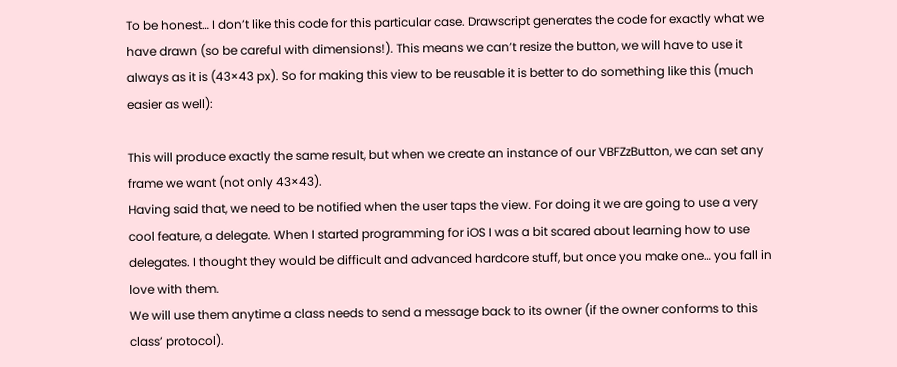To be honest… I don’t like this code for this particular case. Drawscript generates the code for exactly what we have drawn (so be careful with dimensions!). This means we can’t resize the button, we will have to use it always as it is (43×43 px). So for making this view to be reusable it is better to do something like this (much easier as well):

This will produce exactly the same result, but when we create an instance of our VBFZzButton, we can set any frame we want (not only 43×43).
Having said that, we need to be notified when the user taps the view. For doing it we are going to use a very cool feature, a delegate. When I started programming for iOS I was a bit scared about learning how to use delegates. I thought they would be difficult and advanced hardcore stuff, but once you make one… you fall in love with them.
We will use them anytime a class needs to send a message back to its owner (if the owner conforms to this class’ protocol).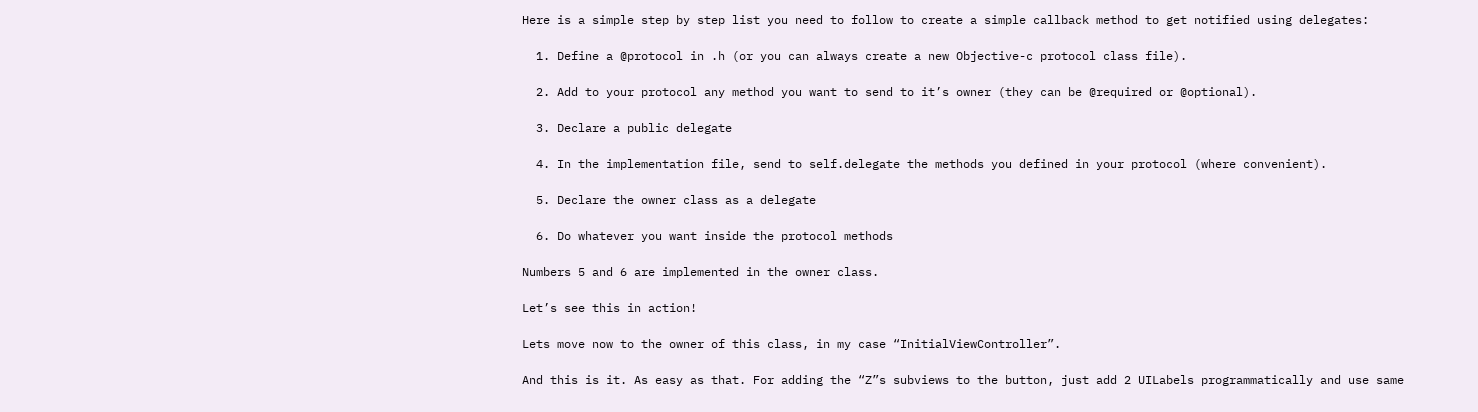Here is a simple step by step list you need to follow to create a simple callback method to get notified using delegates:

  1. Define a @protocol in .h (or you can always create a new Objective-c protocol class file).

  2. Add to your protocol any method you want to send to it’s owner (they can be @required or @optional).

  3. Declare a public delegate

  4. In the implementation file, send to self.delegate the methods you defined in your protocol (where convenient).

  5. Declare the owner class as a delegate

  6. Do whatever you want inside the protocol methods

Numbers 5 and 6 are implemented in the owner class.

Let’s see this in action!

Lets move now to the owner of this class, in my case “InitialViewController”.

And this is it. As easy as that. For adding the “Z”s subviews to the button, just add 2 UILabels programmatically and use same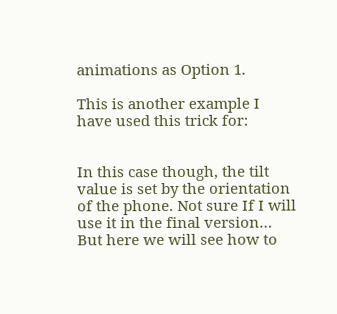animations as Option 1.

This is another example I have used this trick for:


In this case though, the tilt value is set by the orientation of the phone. Not sure If I will use it in the final version… But here we will see how to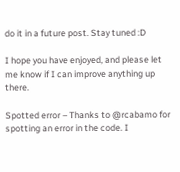do it in a future post. Stay tuned :D

I hope you have enjoyed, and please let me know if I can improve anything up there.

Spotted error – Thanks to @rcabamo for spotting an error in the code. I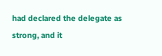had declared the delegate as strong, and it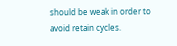should be weak in order to avoid retain cycles.